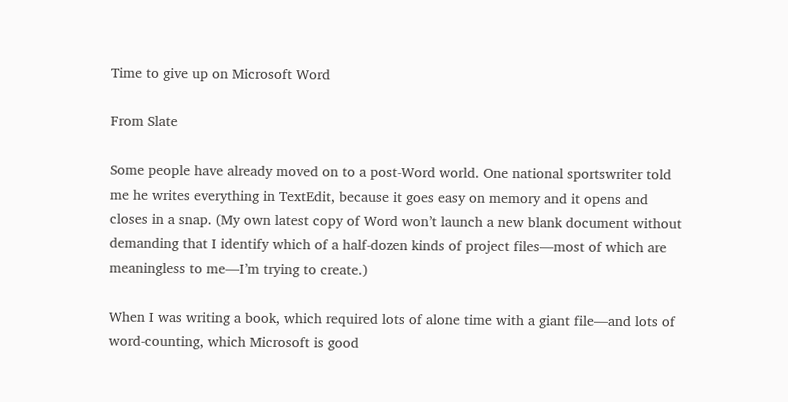Time to give up on Microsoft Word

From Slate

Some people have already moved on to a post-Word world. One national sportswriter told me he writes everything in TextEdit, because it goes easy on memory and it opens and closes in a snap. (My own latest copy of Word won’t launch a new blank document without demanding that I identify which of a half-dozen kinds of project files—most of which are meaningless to me—I’m trying to create.)

When I was writing a book, which required lots of alone time with a giant file—and lots of word-counting, which Microsoft is good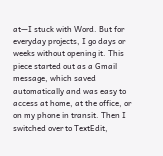at—I stuck with Word. But for everyday projects, I go days or weeks without opening it. This piece started out as a Gmail message, which saved automatically and was easy to access at home, at the office, or on my phone in transit. Then I switched over to TextEdit,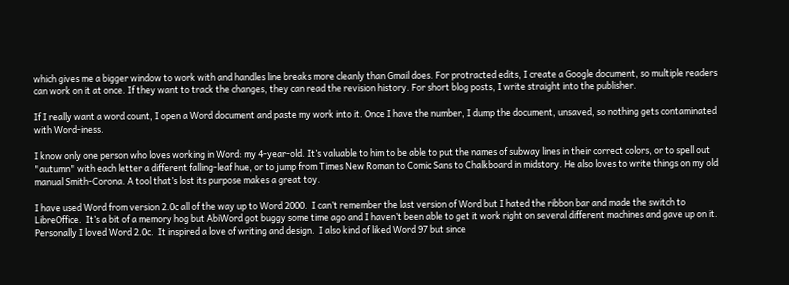which gives me a bigger window to work with and handles line breaks more cleanly than Gmail does. For protracted edits, I create a Google document, so multiple readers can work on it at once. If they want to track the changes, they can read the revision history. For short blog posts, I write straight into the publisher.

If I really want a word count, I open a Word document and paste my work into it. Once I have the number, I dump the document, unsaved, so nothing gets contaminated with Word-iness.

I know only one person who loves working in Word: my 4-year-old. It’s valuable to him to be able to put the names of subway lines in their correct colors, or to spell out "autumn" with each letter a different falling-leaf hue, or to jump from Times New Roman to Comic Sans to Chalkboard in midstory. He also loves to write things on my old manual Smith-Corona. A tool that’s lost its purpose makes a great toy.

I have used Word from version 2.0c all of the way up to Word 2000.  I can’t remember the last version of Word but I hated the ribbon bar and made the switch to LibreOffice.  It’s a bit of a memory hog but AbiWord got buggy some time ago and I haven’t been able to get it work right on several different machines and gave up on it.  Personally I loved Word 2.0c.  It inspired a love of writing and design.  I also kind of liked Word 97 but since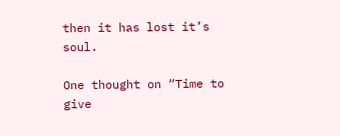then it has lost it’s soul.

One thought on “Time to give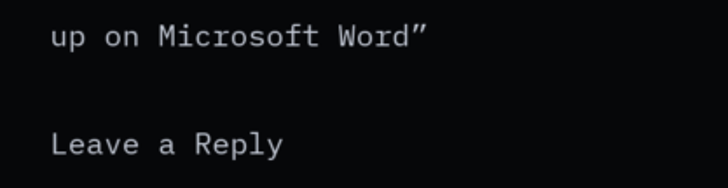up on Microsoft Word”

Leave a Reply